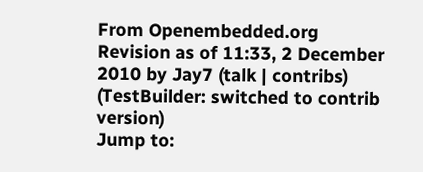From Openembedded.org
Revision as of 11:33, 2 December 2010 by Jay7 (talk | contribs) (TestBuilder: switched to contrib version)
Jump to: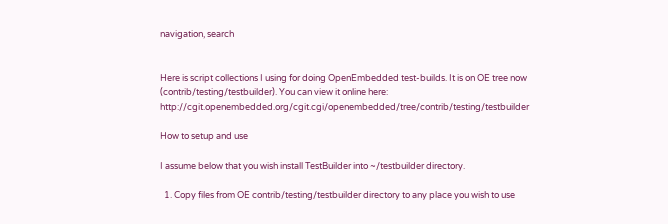navigation, search


Here is script collections I using for doing OpenEmbedded test-builds. It is on OE tree now (contrib/testing/testbuilder). You can view it online here: http://cgit.openembedded.org/cgit.cgi/openembedded/tree/contrib/testing/testbuilder

How to setup and use

I assume below that you wish install TestBuilder into ~/testbuilder directory.

  1. Copy files from OE contrib/testing/testbuilder directory to any place you wish to use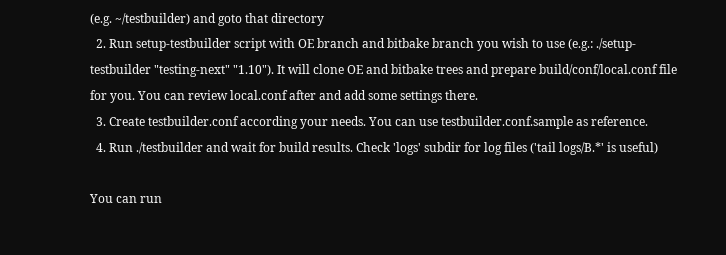(e.g. ~/testbuilder) and goto that directory
  2. Run setup-testbuilder script with OE branch and bitbake branch you wish to use (e.g.: ./setup-testbuilder "testing-next" "1.10"). It will clone OE and bitbake trees and prepare build/conf/local.conf file for you. You can review local.conf after and add some settings there.
  3. Create testbuilder.conf according your needs. You can use testbuilder.conf.sample as reference.
  4. Run ./testbuilder and wait for build results. Check 'logs' subdir for log files ('tail logs/B.*' is useful)

You can run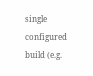single configured build (e.g.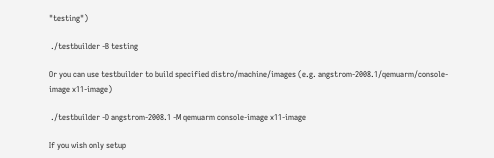"testing")

 ./testbuilder -B testing

Or you can use testbuilder to build specified distro/machine/images (e.g. angstrom-2008.1/qemuarm/console-image x11-image)

 ./testbuilder -D angstrom-2008.1 -M qemuarm console-image x11-image

If you wish only setup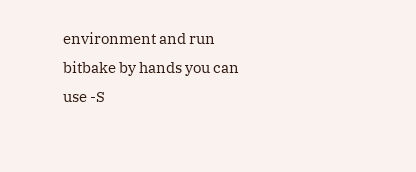environment and run bitbake by hands you can use -S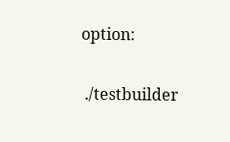option:

 ./testbuilder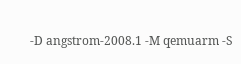-D angstrom-2008.1 -M qemuarm -S